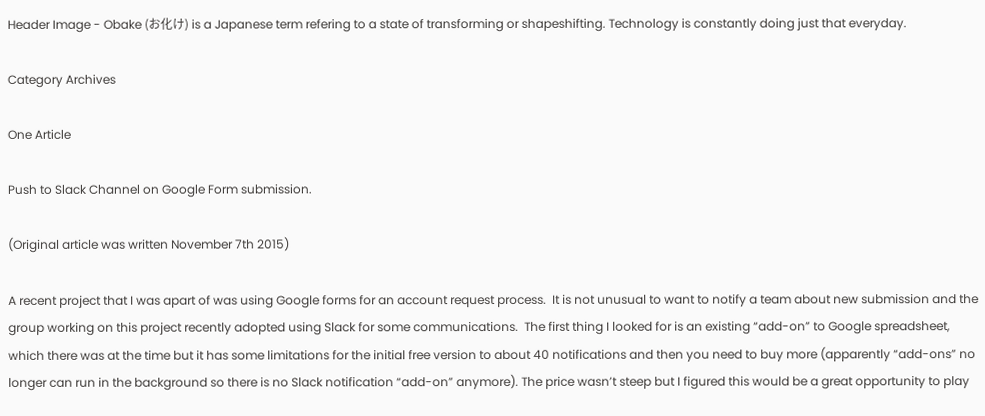Header Image - Obake (お化け) is a Japanese term refering to a state of transforming or shapeshifting. Technology is constantly doing just that everyday.

Category Archives

One Article

Push to Slack Channel on Google Form submission.

(Original article was written November 7th 2015)

A recent project that I was apart of was using Google forms for an account request process.  It is not unusual to want to notify a team about new submission and the group working on this project recently adopted using Slack for some communications.  The first thing I looked for is an existing “add-on” to Google spreadsheet, which there was at the time but it has some limitations for the initial free version to about 40 notifications and then you need to buy more (apparently “add-ons” no longer can run in the background so there is no Slack notification “add-on” anymore). The price wasn’t steep but I figured this would be a great opportunity to play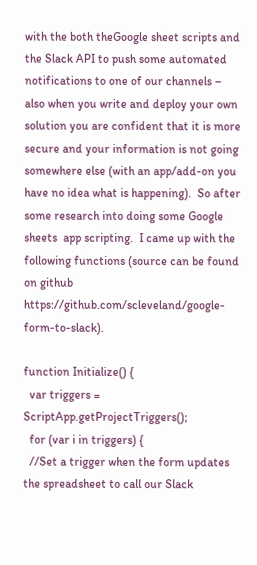with the both theGoogle sheet scripts and the Slack API to push some automated notifications to one of our channels – also when you write and deploy your own solution you are confident that it is more secure and your information is not going somewhere else (with an app/add-on you have no idea what is happening).  So after some research into doing some Google sheets  app scripting.  I came up with the following functions (source can be found on github https://github.com/scleveland/google-form-to-slack).

function Initialize() {
  var triggers = ScriptApp.getProjectTriggers();
  for (var i in triggers) {
  //Set a trigger when the form updates the spreadsheet to call our Slack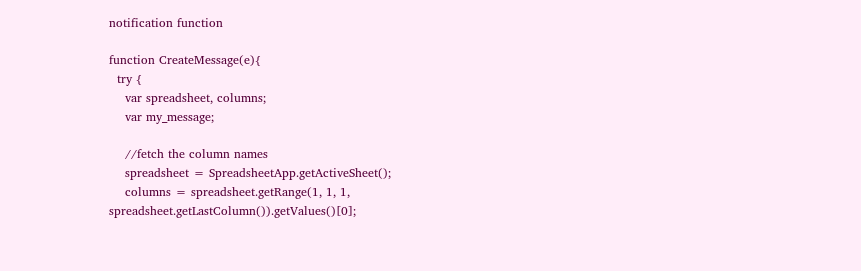notification function

function CreateMessage(e){
  try {
    var spreadsheet, columns;
    var my_message;

    //fetch the column names
    spreadsheet = SpreadsheetApp.getActiveSheet();
    columns = spreadsheet.getRange(1, 1, 1, spreadsheet.getLastColumn()).getValues()[0];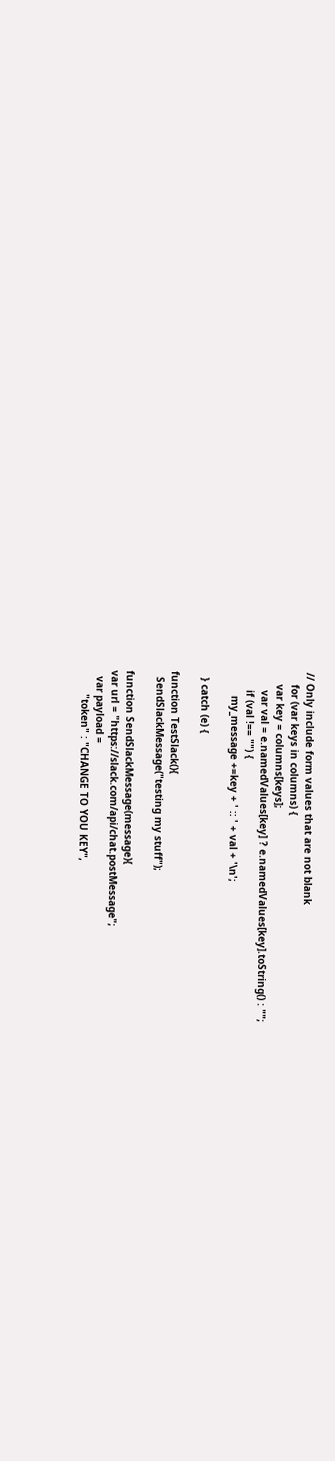// Only include form values that are not blank
    for (var keys in columns) {
    var key = columns[keys];
      var val = e.namedValues[key] ? e.namedValues[key].toString() : "";
      if (val !== "") {
        my_message +=key + ' :: ' + val + '\n';

  } catch (e) {

function TestSlack(){
  SendSlackMessage("testing my stuff");

function SendSlackMessage(message){
var url = "https://slack.com/api/chat.postMessage";
  var payload =
        "token" : "CHANGE TO YOU KEY",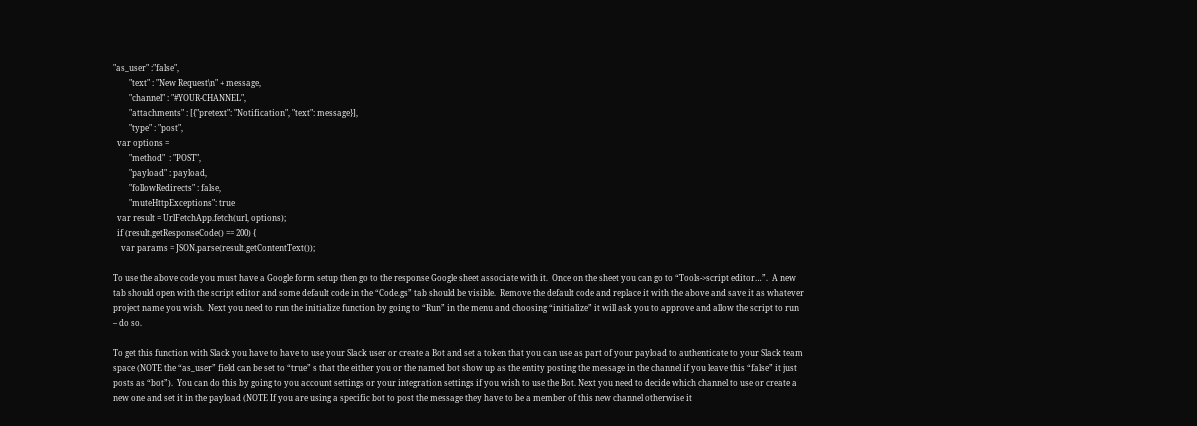"as_user" :"false",
        "text" : "New Request\n" + message,
        "channel" : "#YOUR-CHANNEL",
        "attachments" : [{"pretext": "Notification", "text": message}],
        "type" : "post",
  var options =
        "method"  : "POST",
        "payload" : payload,
        "followRedirects" : false,
        "muteHttpExceptions": true
  var result = UrlFetchApp.fetch(url, options);
  if (result.getResponseCode() == 200) {
    var params = JSON.parse(result.getContentText());

To use the above code you must have a Google form setup then go to the response Google sheet associate with it.  Once on the sheet you can go to “Tools->script editor…”.  A new tab should open with the script editor and some default code in the “Code.gs” tab should be visible.  Remove the default code and replace it with the above and save it as whatever project name you wish.  Next you need to run the initialize function by going to “Run” in the menu and choosing “initialize” it will ask you to approve and allow the script to run – do so.

To get this function with Slack you have to have to use your Slack user or create a Bot and set a token that you can use as part of your payload to authenticate to your Slack team space (NOTE the “as_user” field can be set to “true” s that the either you or the named bot show up as the entity posting the message in the channel if you leave this “false” it just posts as “bot”).  You can do this by going to you account settings or your integration settings if you wish to use the Bot. Next you need to decide which channel to use or create a new one and set it in the payload (NOTE If you are using a specific bot to post the message they have to be a member of this new channel otherwise it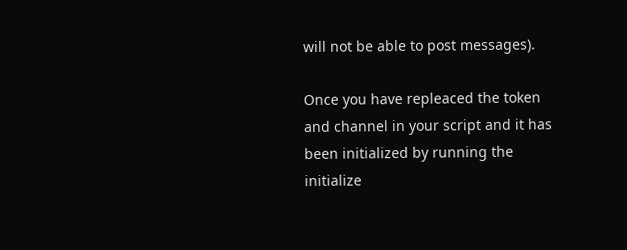will not be able to post messages).

Once you have repleaced the token and channel in your script and it has been initialized by running the initialize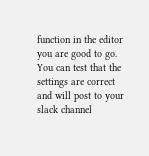function in the editor you are good to go. You can test that the settings are correct and will post to your slack channel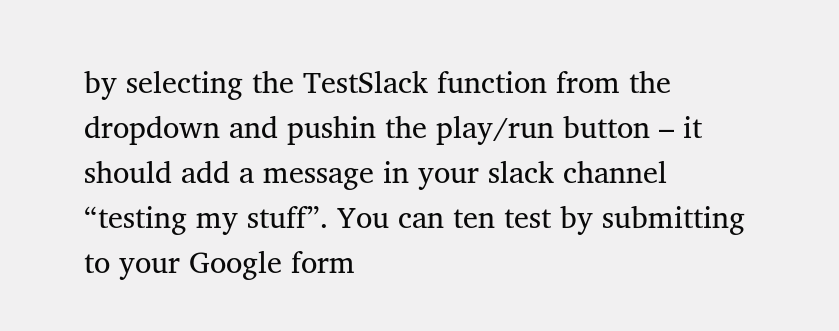by selecting the TestSlack function from the dropdown and pushin the play/run button – it should add a message in your slack channel “testing my stuff”. You can ten test by submitting to your Google form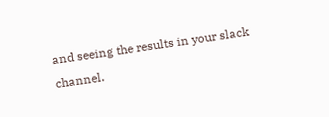and seeing the results in your slack channel.